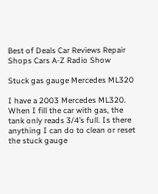Best of Deals Car Reviews Repair Shops Cars A-Z Radio Show

Stuck gas gauge Mercedes ML320

I have a 2003 Mercedes ML320. When I fill the car with gas, the tank only reads 3/4’s full. Is there anything I can do to clean or reset the stuck gauge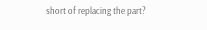short of replacing the part?